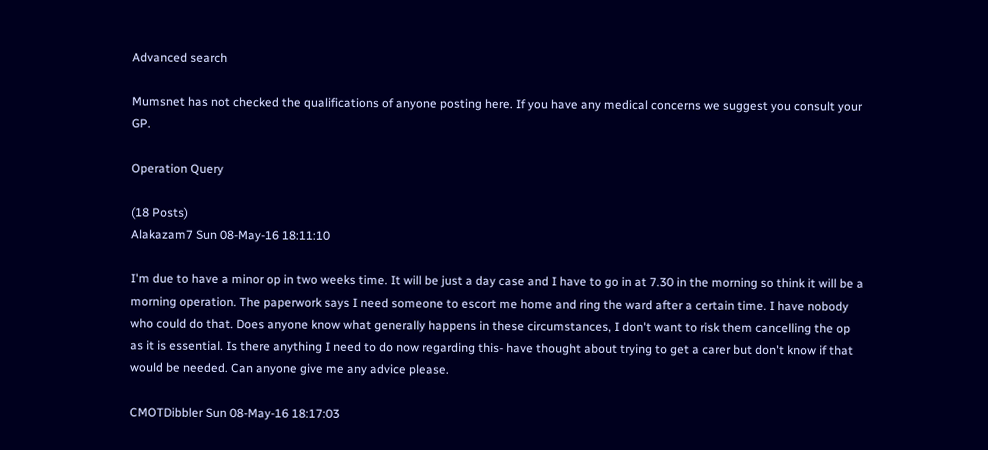Advanced search

Mumsnet has not checked the qualifications of anyone posting here. If you have any medical concerns we suggest you consult your GP.

Operation Query

(18 Posts)
Alakazam7 Sun 08-May-16 18:11:10

I'm due to have a minor op in two weeks time. It will be just a day case and I have to go in at 7.30 in the morning so think it will be a morning operation. The paperwork says I need someone to escort me home and ring the ward after a certain time. I have nobody who could do that. Does anyone know what generally happens in these circumstances, I don't want to risk them cancelling the op as it is essential. Is there anything I need to do now regarding this- have thought about trying to get a carer but don't know if that would be needed. Can anyone give me any advice please.

CMOTDibbler Sun 08-May-16 18:17:03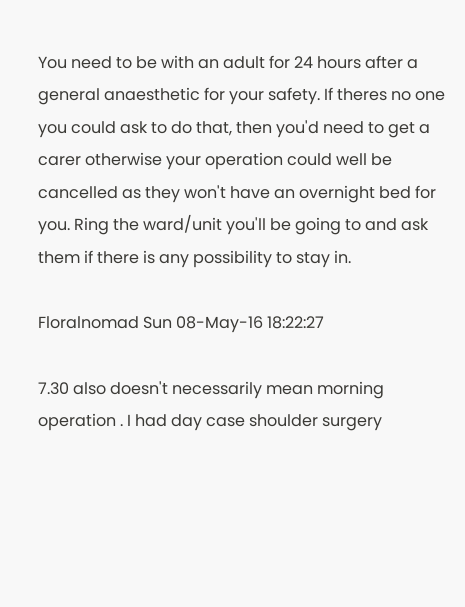You need to be with an adult for 24 hours after a general anaesthetic for your safety. If theres no one you could ask to do that, then you'd need to get a carer otherwise your operation could well be cancelled as they won't have an overnight bed for you. Ring the ward/unit you'll be going to and ask them if there is any possibility to stay in.

Floralnomad Sun 08-May-16 18:22:27

7.30 also doesn't necessarily mean morning operation . I had day case shoulder surgery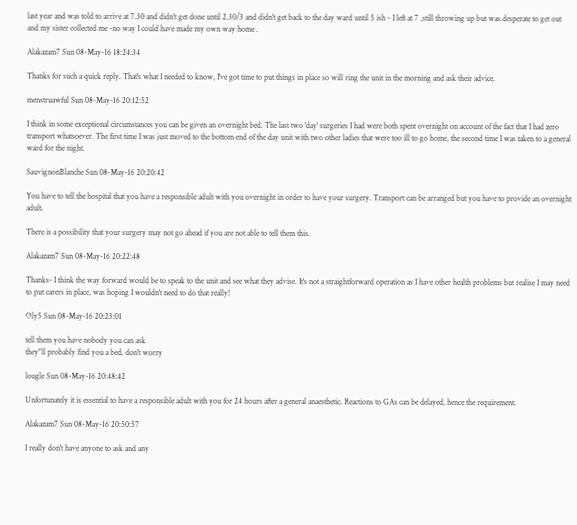last year and was told to arrive at 7.30 and didn't get done until 2.30/3 and didn't get back to the day ward until 5 ish - I left at 7 ,still throwing up but was desperate to get out and my sister collected me -no way I could have made my own way home .

Alakazam7 Sun 08-May-16 18:24:34

Thanks for such a quick reply. That's what I needed to know, I've got time to put things in place so will ring the unit in the morning and ask their advice.

menstruawful Sun 08-May-16 20:12:52

I think in some exceptional circumstances you can be given an overnight bed. The last two 'day' surgeries I had were both spent overnight on account of the fact that I had zero transport whatsoever. The first time I was just moved to the bottom end of the day unit with two other ladies that were too ill to go home, the second time I was taken to a general ward for the night.

SauvignonBlanche Sun 08-May-16 20:20:42

You have to tell the hospital that you have a responsible adult with you overnight in order to have your surgery. Transport can be arranged but you have to provide an overnight adult.

There is a possibility that your surgery may not go ahead if you are not able to tell them this.

Alakazam7 Sun 08-May-16 20:22:48

Thanks- I think the way forward would be to speak to the unit and see what they advise. It's not a straightforward operation as I have other health problems but realise I may need to put carers in place, was hoping I wouldn't need to do that really!

Oly5 Sun 08-May-16 20:23:01

tell them you have nobody you can ask
they"ll probably find you a bed. don't worry

lougle Sun 08-May-16 20:48:42

Unfortunately it is essential to have a responsible adult with you for 24 hours after a general anaesthetic. Reactions to GAs can be delayed, hence the requirement.

Alakazam7 Sun 08-May-16 20:50:57

I really don't have anyone to ask and any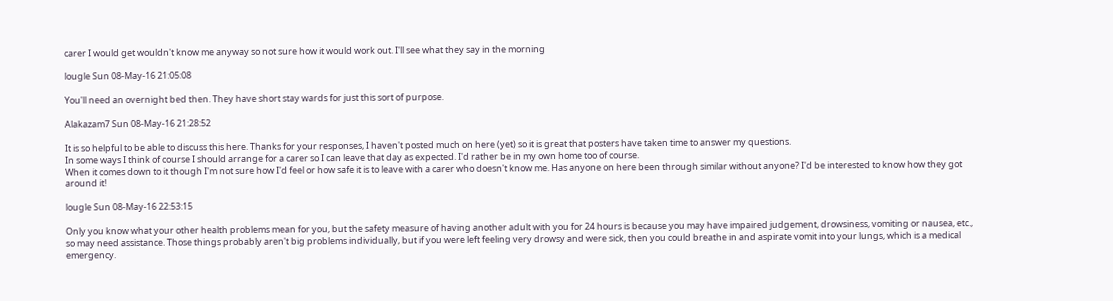carer I would get wouldn't know me anyway so not sure how it would work out. I'll see what they say in the morning

lougle Sun 08-May-16 21:05:08

You'll need an overnight bed then. They have short stay wards for just this sort of purpose.

Alakazam7 Sun 08-May-16 21:28:52

It is so helpful to be able to discuss this here. Thanks for your responses, I haven't posted much on here (yet) so it is great that posters have taken time to answer my questions.
In some ways I think of course I should arrange for a carer so I can leave that day as expected. I'd rather be in my own home too of course.
When it comes down to it though I'm not sure how I'd feel or how safe it is to leave with a carer who doesn't know me. Has anyone on here been through similar without anyone? I'd be interested to know how they got around it!

lougle Sun 08-May-16 22:53:15

Only you know what your other health problems mean for you, but the safety measure of having another adult with you for 24 hours is because you may have impaired judgement, drowsiness, vomiting or nausea, etc., so may need assistance. Those things probably aren't big problems individually, but if you were left feeling very drowsy and were sick, then you could breathe in and aspirate vomit into your lungs, which is a medical emergency.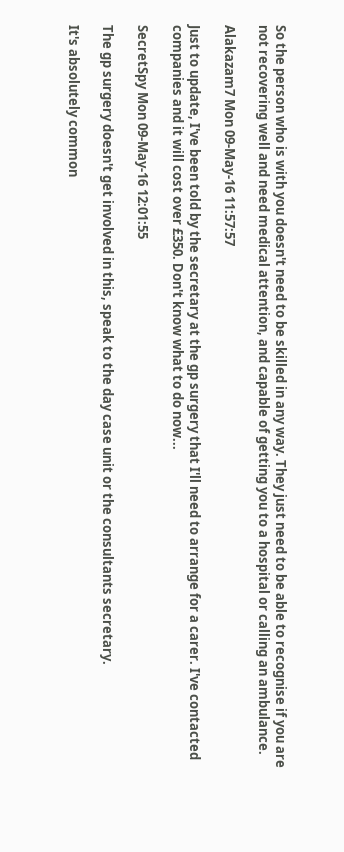So the person who is with you doesn't need to be skilled in any way. They just need to be able to recognise if you are not recovering well and need medical attention, and capable of getting you to a hospital or calling an ambulance.

Alakazam7 Mon 09-May-16 11:57:57

Just to update, I've been told by the secretary at the gp surgery that I'll need to arrange for a carer. I've contacted companies and it will cost over £350. Don't know what to do now...

SecretSpy Mon 09-May-16 12:01:55

The gp surgery doesn't get involved in this, speak to the day case unit or the consultants secretary.

It's absolutely common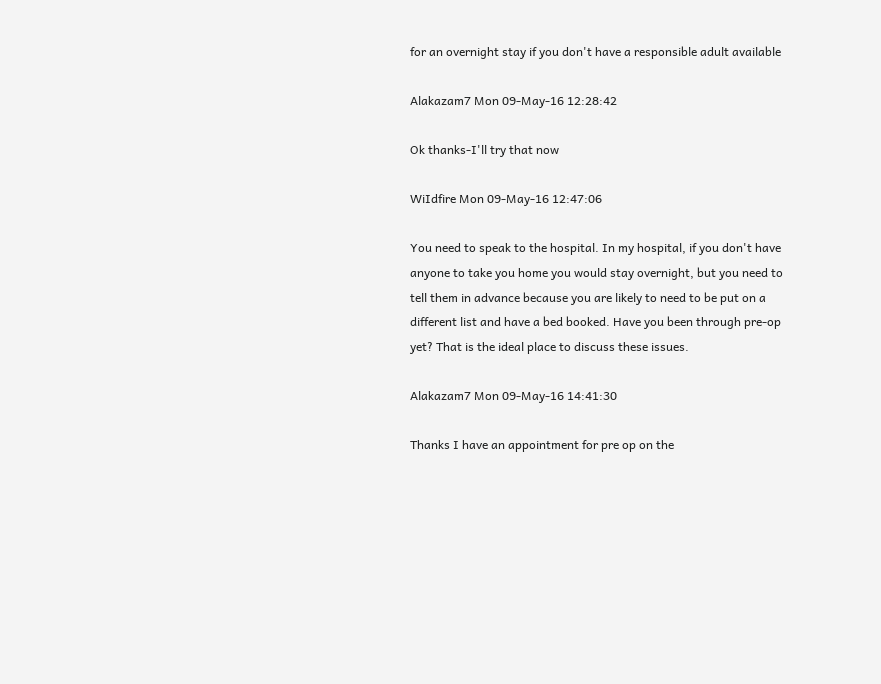for an overnight stay if you don't have a responsible adult available

Alakazam7 Mon 09-May-16 12:28:42

Ok thanks-I'll try that now

WiIdfire Mon 09-May-16 12:47:06

You need to speak to the hospital. In my hospital, if you don't have anyone to take you home you would stay overnight, but you need to tell them in advance because you are likely to need to be put on a different list and have a bed booked. Have you been through pre-op yet? That is the ideal place to discuss these issues.

Alakazam7 Mon 09-May-16 14:41:30

Thanks I have an appointment for pre op on the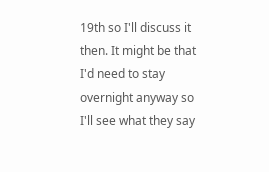19th so I'll discuss it then. It might be that I'd need to stay overnight anyway so I'll see what they say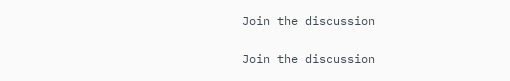Join the discussion

Join the discussion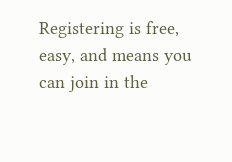Registering is free, easy, and means you can join in the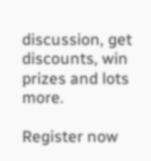discussion, get discounts, win prizes and lots more.

Register now